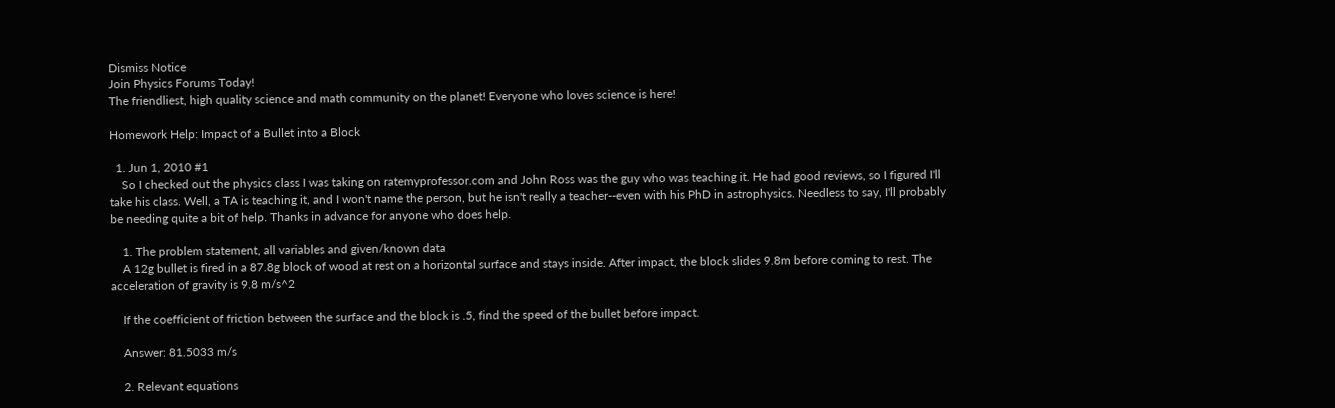Dismiss Notice
Join Physics Forums Today!
The friendliest, high quality science and math community on the planet! Everyone who loves science is here!

Homework Help: Impact of a Bullet into a Block

  1. Jun 1, 2010 #1
    So I checked out the physics class I was taking on ratemyprofessor.com and John Ross was the guy who was teaching it. He had good reviews, so I figured I'll take his class. Well, a TA is teaching it, and I won't name the person, but he isn't really a teacher--even with his PhD in astrophysics. Needless to say, I'll probably be needing quite a bit of help. Thanks in advance for anyone who does help.

    1. The problem statement, all variables and given/known data
    A 12g bullet is fired in a 87.8g block of wood at rest on a horizontal surface and stays inside. After impact, the block slides 9.8m before coming to rest. The acceleration of gravity is 9.8 m/s^2

    If the coefficient of friction between the surface and the block is .5, find the speed of the bullet before impact.

    Answer: 81.5033 m/s

    2. Relevant equations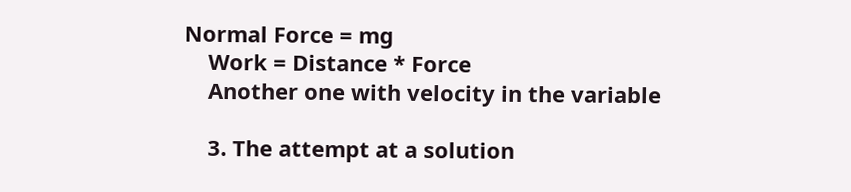Normal Force = mg
    Work = Distance * Force
    Another one with velocity in the variable

    3. The attempt at a solution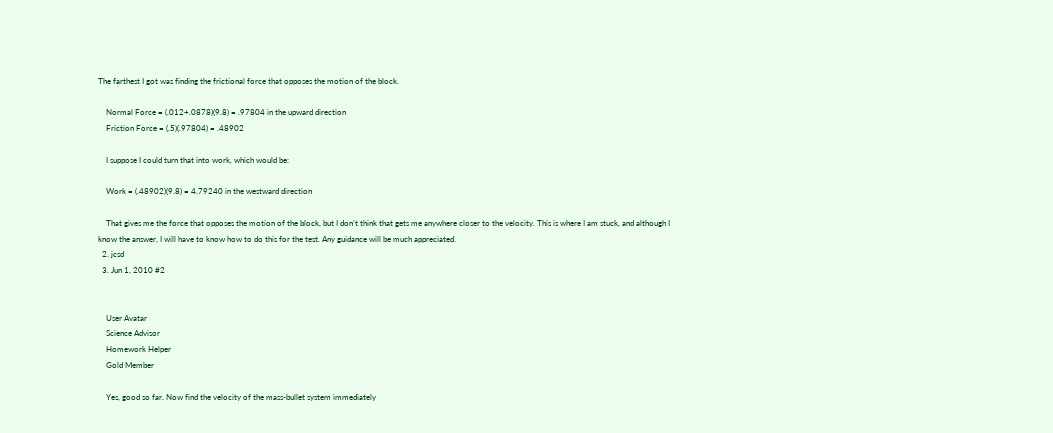The farthest I got was finding the frictional force that opposes the motion of the block.

    Normal Force = (.012+.0878)(9.8) = .97804 in the upward direction
    Friction Force = (.5)(.97804) = .48902

    I suppose I could turn that into work, which would be:

    Work = (.48902)(9.8) = 4.79240 in the westward direction

    That gives me the force that opposes the motion of the block, but I don't think that gets me anywhere closer to the velocity. This is where I am stuck, and although I know the answer, I will have to know how to do this for the test. Any guidance will be much appreciated.
  2. jcsd
  3. Jun 1, 2010 #2


    User Avatar
    Science Advisor
    Homework Helper
    Gold Member

    Yes, good so far. Now find the velocity of the mass-bullet system immediately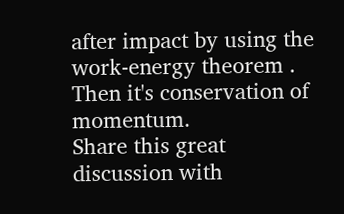after impact by using the work-energy theorem . Then it's conservation of momentum.
Share this great discussion with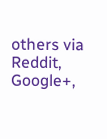others via Reddit, Google+,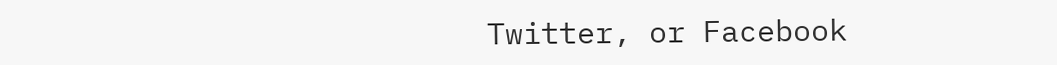Twitter, or Facebook